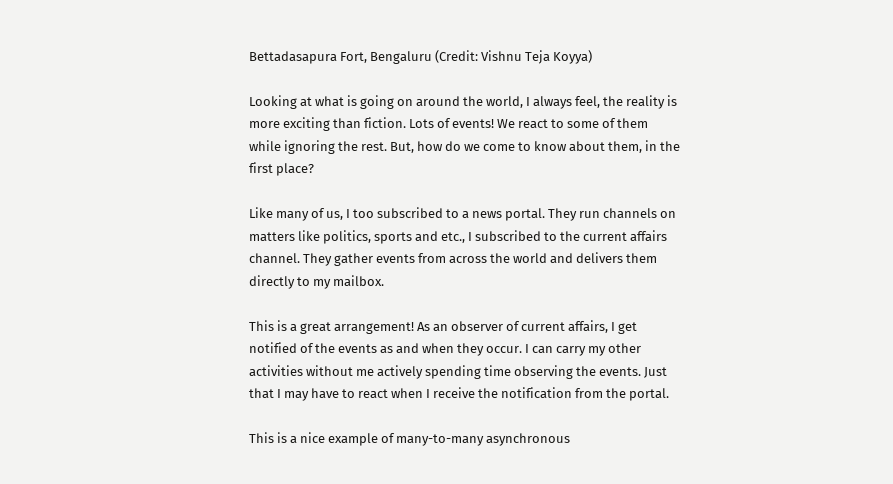Bettadasapura Fort, Bengaluru (Credit: Vishnu Teja Koyya)

Looking at what is going on around the world, I always feel, the reality is more exciting than fiction. Lots of events! We react to some of them while ignoring the rest. But, how do we come to know about them, in the first place?

Like many of us, I too subscribed to a news portal. They run channels on matters like politics, sports and etc., I subscribed to the current affairs channel. They gather events from across the world and delivers them directly to my mailbox.

This is a great arrangement! As an observer of current affairs, I get notified of the events as and when they occur. I can carry my other activities without me actively spending time observing the events. Just that I may have to react when I receive the notification from the portal.

This is a nice example of many-to-many asynchronous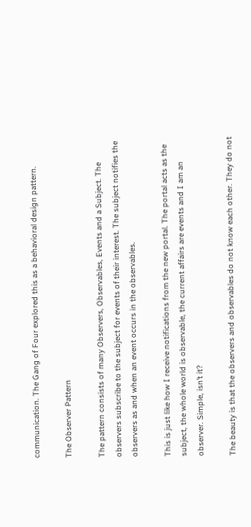communication. The Gang of Four explored this as a behavioral design pattern.

The Observer Pattern

The pattern consists of many Observers, Observables, Events and a Subject. The observers subscribe to the subject for events of their interest. The subject notifies the observers as and when an event occurs in the observables.

This is just like how I receive notifications from the new portal. The portal acts as the subject, the whole world is observable, the current affairs are events and I am an observer. Simple, isn’t it?

The beauty is that the observers and observables do not know each other. They do not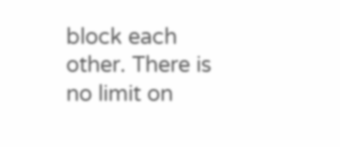block each other. There is no limit on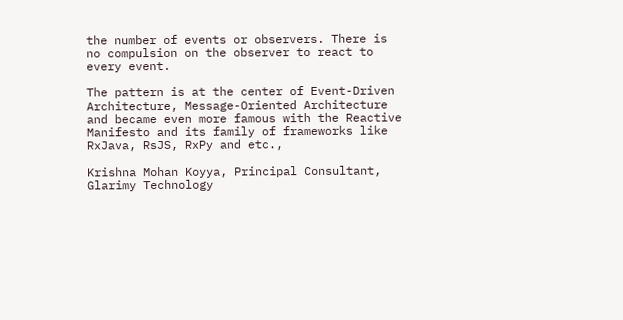the number of events or observers. There is no compulsion on the observer to react to every event.

The pattern is at the center of Event-Driven Architecture, Message-Oriented Architecture and became even more famous with the Reactive Manifesto and its family of frameworks like RxJava, RsJS, RxPy and etc.,

Krishna Mohan Koyya, Principal Consultant, Glarimy Technology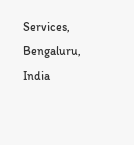Services, Bengaluru, India